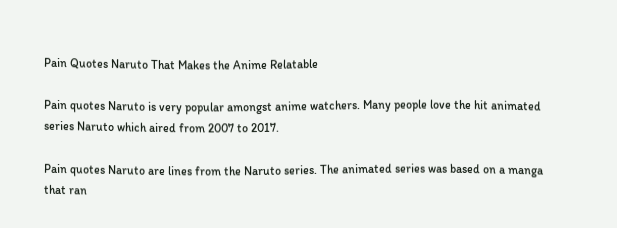Pain Quotes Naruto That Makes the Anime Relatable

Pain quotes Naruto is very popular amongst anime watchers. Many people love the hit animated series Naruto which aired from 2007 to 2017.

Pain quotes Naruto are lines from the Naruto series. The animated series was based on a manga that ran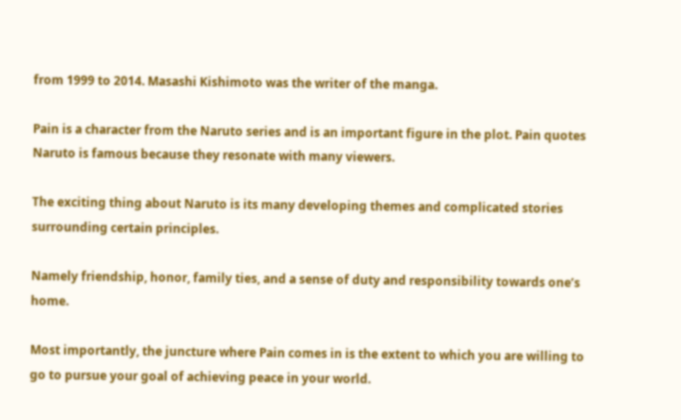from 1999 to 2014. Masashi Kishimoto was the writer of the manga.

Pain is a character from the Naruto series and is an important figure in the plot. Pain quotes Naruto is famous because they resonate with many viewers.

The exciting thing about Naruto is its many developing themes and complicated stories surrounding certain principles.

Namely friendship, honor, family ties, and a sense of duty and responsibility towards one’s home.

Most importantly, the juncture where Pain comes in is the extent to which you are willing to go to pursue your goal of achieving peace in your world.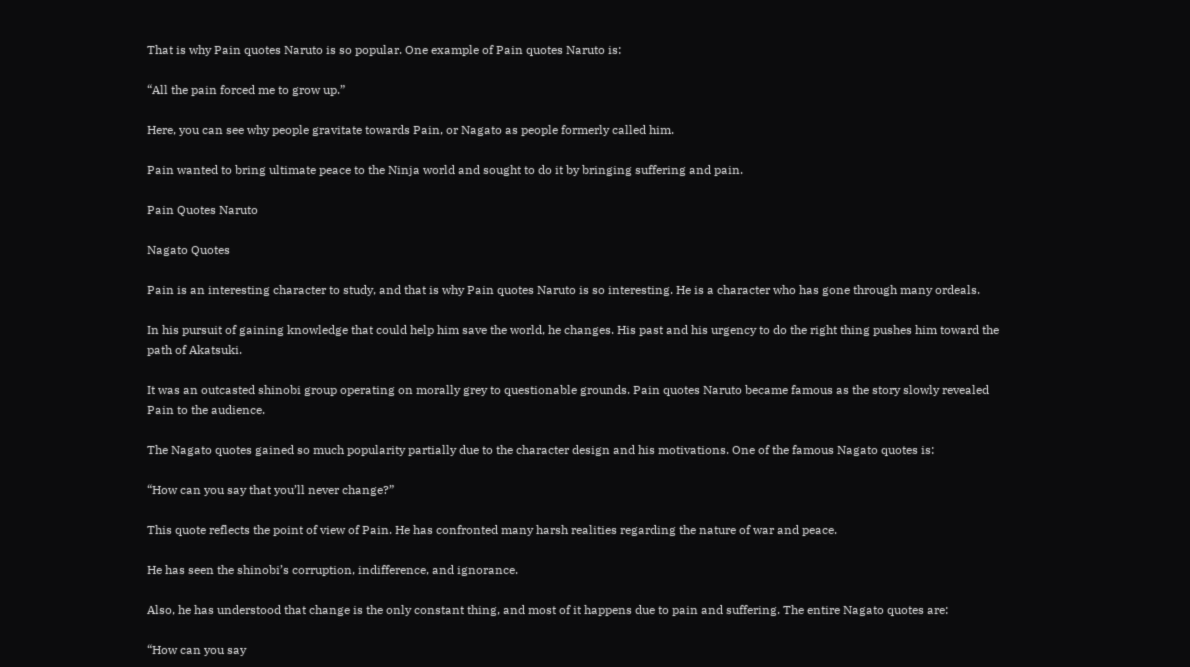That is why Pain quotes Naruto is so popular. One example of Pain quotes Naruto is:

“All the pain forced me to grow up.”

Here, you can see why people gravitate towards Pain, or Nagato as people formerly called him.

Pain wanted to bring ultimate peace to the Ninja world and sought to do it by bringing suffering and pain.

Pain Quotes Naruto

Nagato Quotes

Pain is an interesting character to study, and that is why Pain quotes Naruto is so interesting. He is a character who has gone through many ordeals.

In his pursuit of gaining knowledge that could help him save the world, he changes. His past and his urgency to do the right thing pushes him toward the path of Akatsuki.

It was an outcasted shinobi group operating on morally grey to questionable grounds. Pain quotes Naruto became famous as the story slowly revealed Pain to the audience.

The Nagato quotes gained so much popularity partially due to the character design and his motivations. One of the famous Nagato quotes is:

“How can you say that you’ll never change?”

This quote reflects the point of view of Pain. He has confronted many harsh realities regarding the nature of war and peace.

He has seen the shinobi’s corruption, indifference, and ignorance.

Also, he has understood that change is the only constant thing, and most of it happens due to pain and suffering. The entire Nagato quotes are:

“How can you say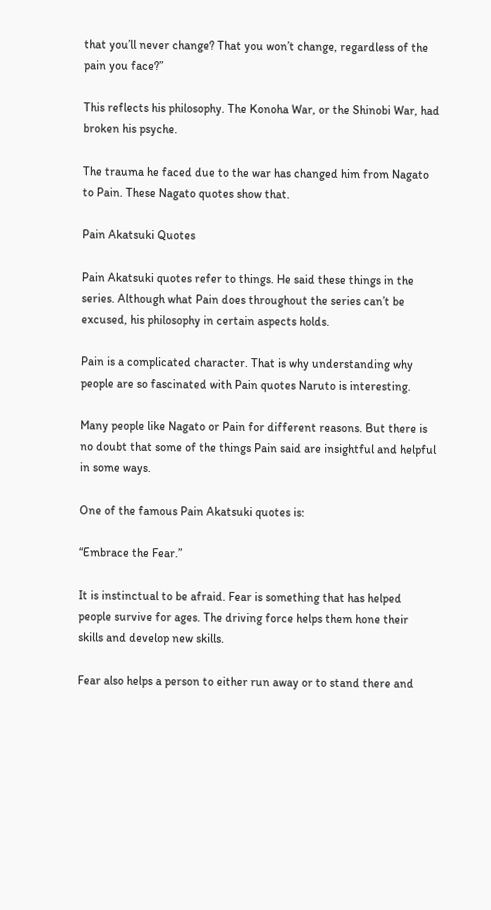that you’ll never change? That you won’t change, regardless of the pain you face?”

This reflects his philosophy. The Konoha War, or the Shinobi War, had broken his psyche.

The trauma he faced due to the war has changed him from Nagato to Pain. These Nagato quotes show that.

Pain Akatsuki Quotes

Pain Akatsuki quotes refer to things. He said these things in the series. Although what Pain does throughout the series can’t be excused, his philosophy in certain aspects holds.

Pain is a complicated character. That is why understanding why people are so fascinated with Pain quotes Naruto is interesting.

Many people like Nagato or Pain for different reasons. But there is no doubt that some of the things Pain said are insightful and helpful in some ways.

One of the famous Pain Akatsuki quotes is:

“Embrace the Fear.”

It is instinctual to be afraid. Fear is something that has helped people survive for ages. The driving force helps them hone their skills and develop new skills.

Fear also helps a person to either run away or to stand there and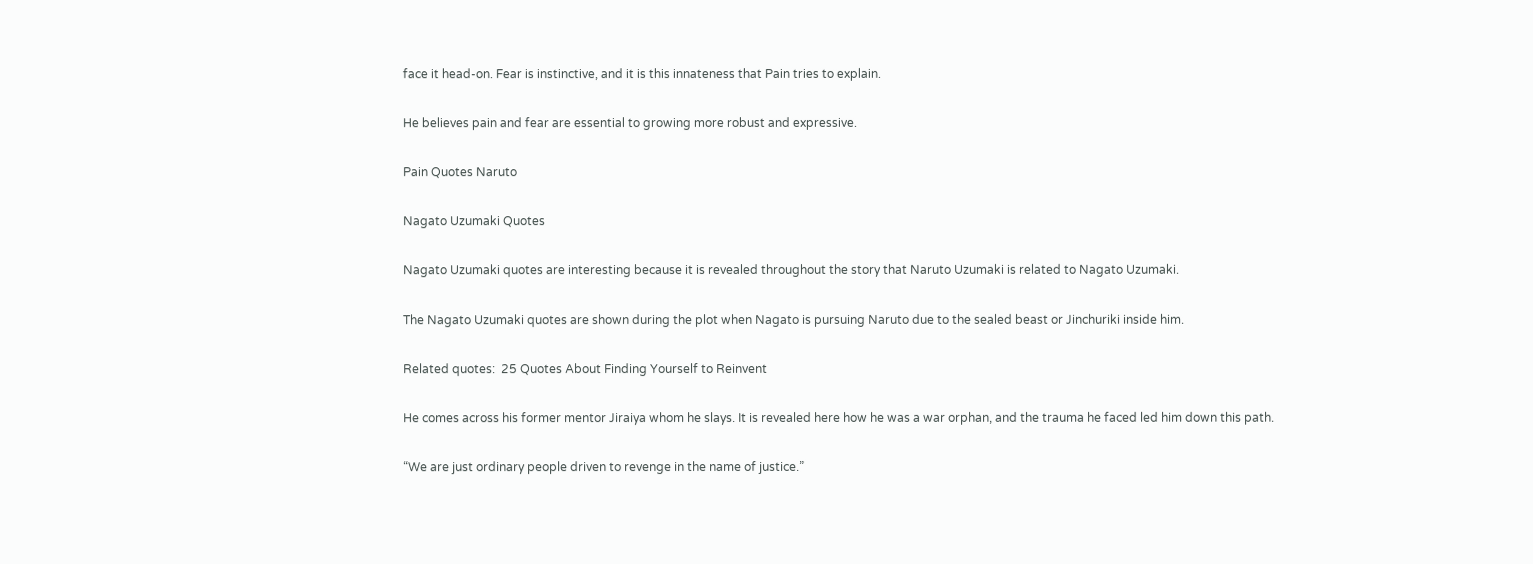face it head-on. Fear is instinctive, and it is this innateness that Pain tries to explain.

He believes pain and fear are essential to growing more robust and expressive.

Pain Quotes Naruto

Nagato Uzumaki Quotes

Nagato Uzumaki quotes are interesting because it is revealed throughout the story that Naruto Uzumaki is related to Nagato Uzumaki.

The Nagato Uzumaki quotes are shown during the plot when Nagato is pursuing Naruto due to the sealed beast or Jinchuriki inside him.

Related quotes:  25 Quotes About Finding Yourself to Reinvent

He comes across his former mentor Jiraiya whom he slays. It is revealed here how he was a war orphan, and the trauma he faced led him down this path.

“We are just ordinary people driven to revenge in the name of justice.”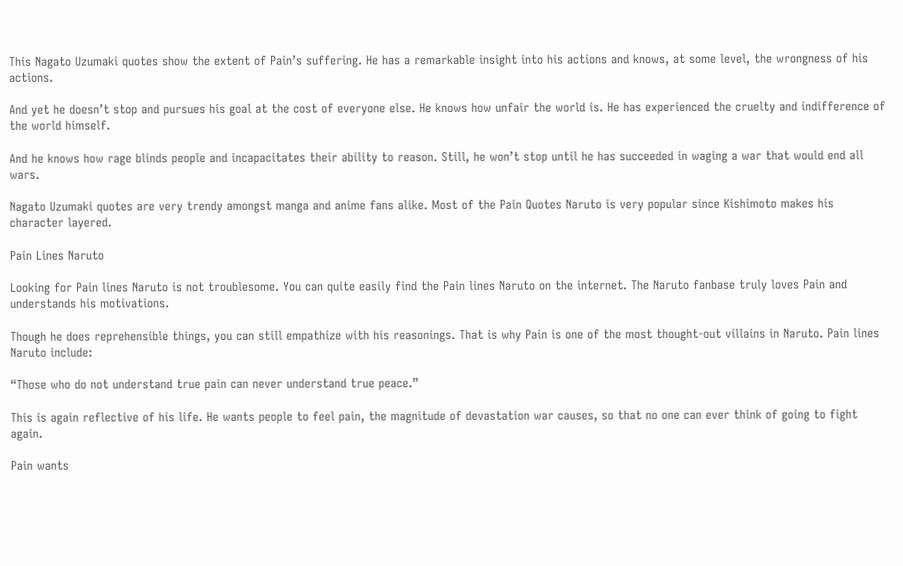This Nagato Uzumaki quotes show the extent of Pain’s suffering. He has a remarkable insight into his actions and knows, at some level, the wrongness of his actions.

And yet he doesn’t stop and pursues his goal at the cost of everyone else. He knows how unfair the world is. He has experienced the cruelty and indifference of the world himself.

And he knows how rage blinds people and incapacitates their ability to reason. Still, he won’t stop until he has succeeded in waging a war that would end all wars.

Nagato Uzumaki quotes are very trendy amongst manga and anime fans alike. Most of the Pain Quotes Naruto is very popular since Kishimoto makes his character layered.

Pain Lines Naruto

Looking for Pain lines Naruto is not troublesome. You can quite easily find the Pain lines Naruto on the internet. The Naruto fanbase truly loves Pain and understands his motivations.

Though he does reprehensible things, you can still empathize with his reasonings. That is why Pain is one of the most thought-out villains in Naruto. Pain lines Naruto include:

“Those who do not understand true pain can never understand true peace.”

This is again reflective of his life. He wants people to feel pain, the magnitude of devastation war causes, so that no one can ever think of going to fight again.

Pain wants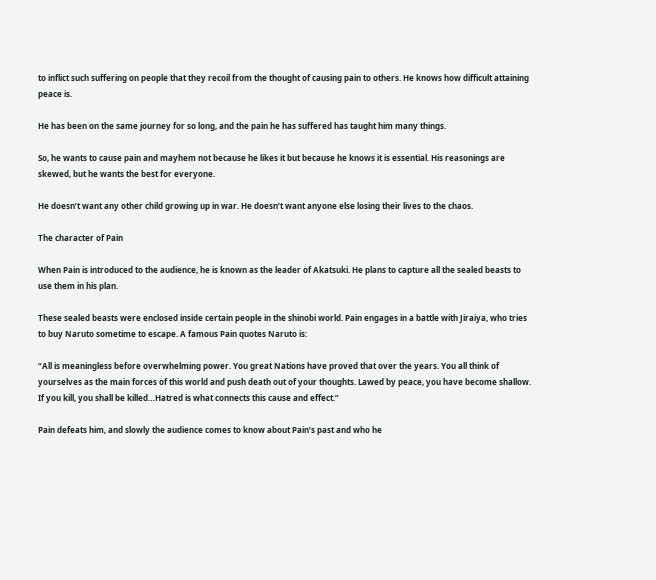to inflict such suffering on people that they recoil from the thought of causing pain to others. He knows how difficult attaining peace is.

He has been on the same journey for so long, and the pain he has suffered has taught him many things.

So, he wants to cause pain and mayhem not because he likes it but because he knows it is essential. His reasonings are skewed, but he wants the best for everyone.

He doesn’t want any other child growing up in war. He doesn’t want anyone else losing their lives to the chaos.

The character of Pain

When Pain is introduced to the audience, he is known as the leader of Akatsuki. He plans to capture all the sealed beasts to use them in his plan.

These sealed beasts were enclosed inside certain people in the shinobi world. Pain engages in a battle with Jiraiya, who tries to buy Naruto sometime to escape. A famous Pain quotes Naruto is:

“All is meaningless before overwhelming power. You great Nations have proved that over the years. You all think of yourselves as the main forces of this world and push death out of your thoughts. Lawed by peace, you have become shallow. If you kill, you shall be killed…Hatred is what connects this cause and effect.”

Pain defeats him, and slowly the audience comes to know about Pain’s past and who he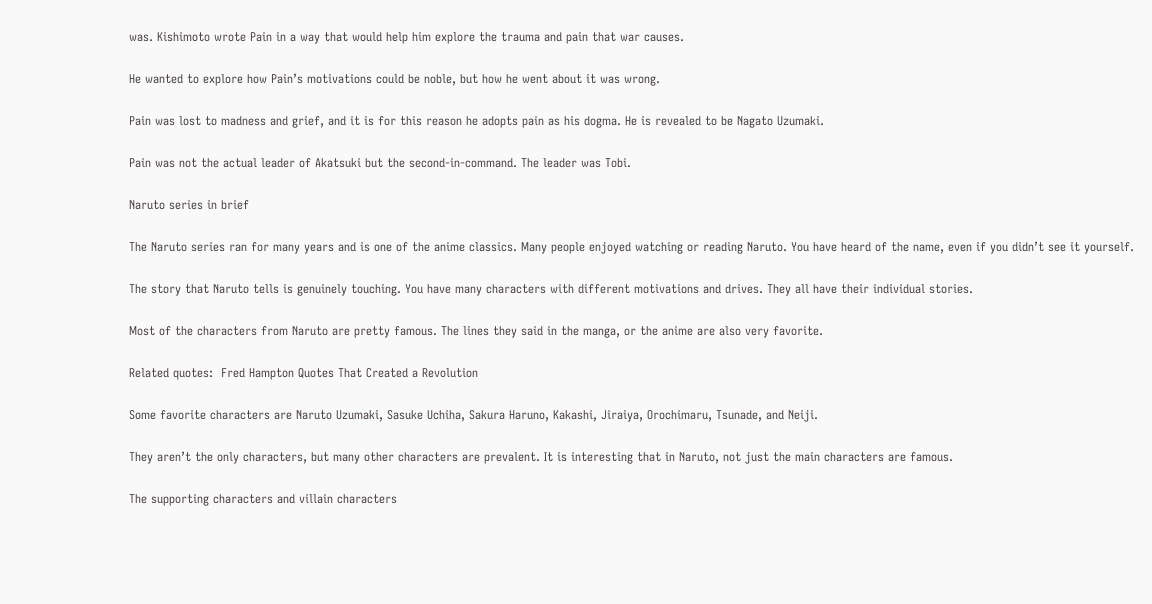was. Kishimoto wrote Pain in a way that would help him explore the trauma and pain that war causes.

He wanted to explore how Pain’s motivations could be noble, but how he went about it was wrong.

Pain was lost to madness and grief, and it is for this reason he adopts pain as his dogma. He is revealed to be Nagato Uzumaki.

Pain was not the actual leader of Akatsuki but the second-in-command. The leader was Tobi.

Naruto series in brief

The Naruto series ran for many years and is one of the anime classics. Many people enjoyed watching or reading Naruto. You have heard of the name, even if you didn’t see it yourself.

The story that Naruto tells is genuinely touching. You have many characters with different motivations and drives. They all have their individual stories.

Most of the characters from Naruto are pretty famous. The lines they said in the manga, or the anime are also very favorite.

Related quotes:  Fred Hampton Quotes That Created a Revolution

Some favorite characters are Naruto Uzumaki, Sasuke Uchiha, Sakura Haruno, Kakashi, Jiraiya, Orochimaru, Tsunade, and Neiji.

They aren’t the only characters, but many other characters are prevalent. It is interesting that in Naruto, not just the main characters are famous.

The supporting characters and villain characters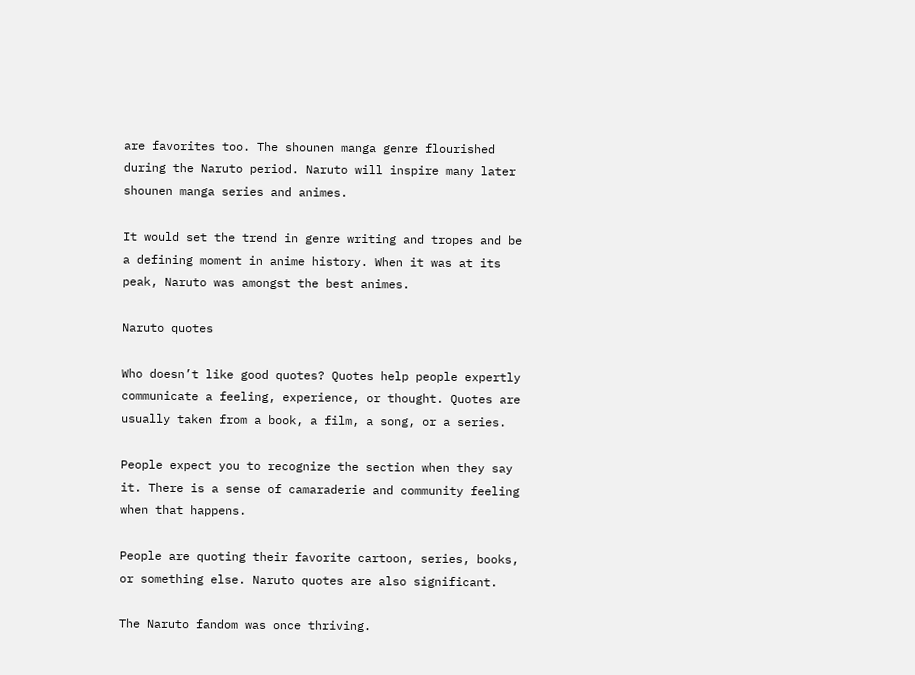are favorites too. The shounen manga genre flourished during the Naruto period. Naruto will inspire many later shounen manga series and animes.

It would set the trend in genre writing and tropes and be a defining moment in anime history. When it was at its peak, Naruto was amongst the best animes.

Naruto quotes

Who doesn’t like good quotes? Quotes help people expertly communicate a feeling, experience, or thought. Quotes are usually taken from a book, a film, a song, or a series.

People expect you to recognize the section when they say it. There is a sense of camaraderie and community feeling when that happens.

People are quoting their favorite cartoon, series, books, or something else. Naruto quotes are also significant.

The Naruto fandom was once thriving.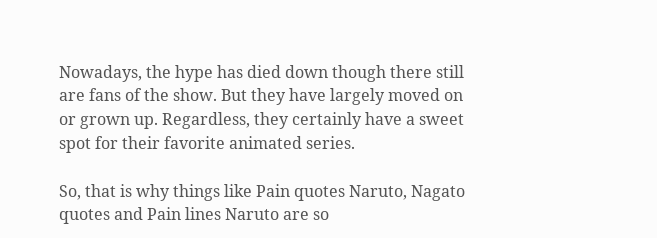Nowadays, the hype has died down though there still are fans of the show. But they have largely moved on or grown up. Regardless, they certainly have a sweet spot for their favorite animated series.

So, that is why things like Pain quotes Naruto, Nagato quotes and Pain lines Naruto are so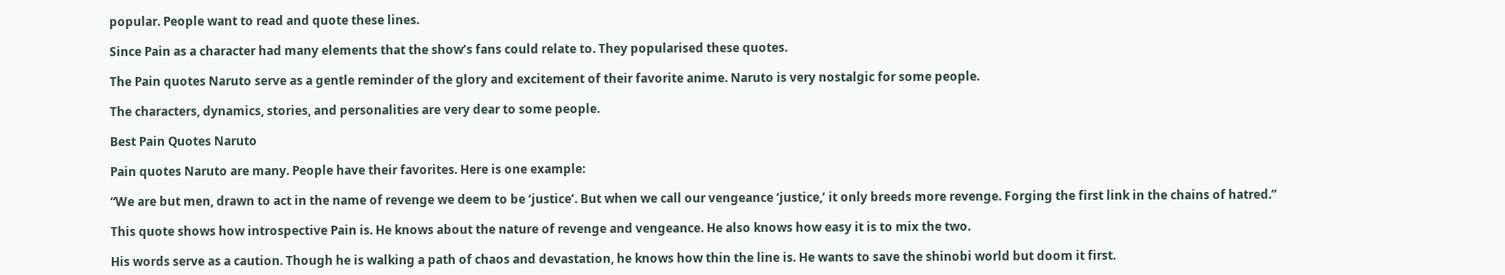popular. People want to read and quote these lines.

Since Pain as a character had many elements that the show’s fans could relate to. They popularised these quotes.

The Pain quotes Naruto serve as a gentle reminder of the glory and excitement of their favorite anime. Naruto is very nostalgic for some people.

The characters, dynamics, stories, and personalities are very dear to some people.

Best Pain Quotes Naruto

Pain quotes Naruto are many. People have their favorites. Here is one example:

“We are but men, drawn to act in the name of revenge we deem to be ‘justice’. But when we call our vengeance ‘justice,’ it only breeds more revenge. Forging the first link in the chains of hatred.”

This quote shows how introspective Pain is. He knows about the nature of revenge and vengeance. He also knows how easy it is to mix the two.

His words serve as a caution. Though he is walking a path of chaos and devastation, he knows how thin the line is. He wants to save the shinobi world but doom it first.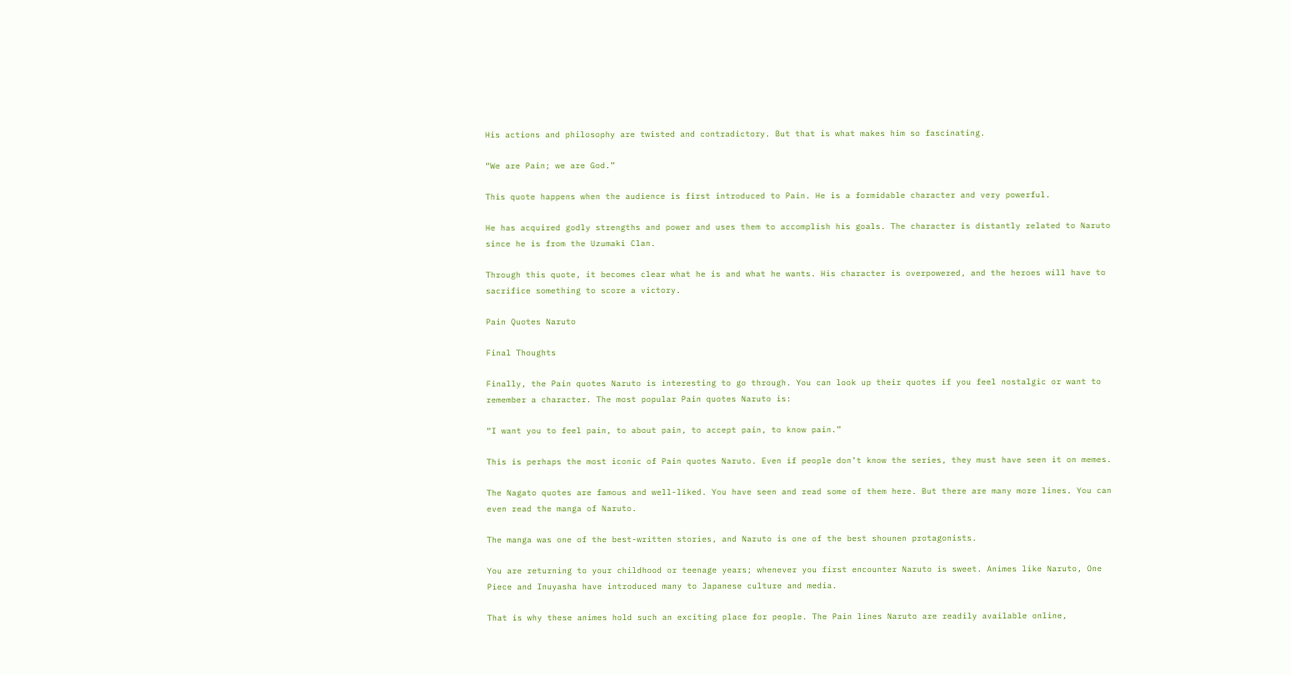His actions and philosophy are twisted and contradictory. But that is what makes him so fascinating.

“We are Pain; we are God.”

This quote happens when the audience is first introduced to Pain. He is a formidable character and very powerful.

He has acquired godly strengths and power and uses them to accomplish his goals. The character is distantly related to Naruto since he is from the Uzumaki Clan.

Through this quote, it becomes clear what he is and what he wants. His character is overpowered, and the heroes will have to sacrifice something to score a victory.

Pain Quotes Naruto

Final Thoughts

Finally, the Pain quotes Naruto is interesting to go through. You can look up their quotes if you feel nostalgic or want to remember a character. The most popular Pain quotes Naruto is:

“I want you to feel pain, to about pain, to accept pain, to know pain.”

This is perhaps the most iconic of Pain quotes Naruto. Even if people don’t know the series, they must have seen it on memes.

The Nagato quotes are famous and well-liked. You have seen and read some of them here. But there are many more lines. You can even read the manga of Naruto.

The manga was one of the best-written stories, and Naruto is one of the best shounen protagonists.

You are returning to your childhood or teenage years; whenever you first encounter Naruto is sweet. Animes like Naruto, One Piece and Inuyasha have introduced many to Japanese culture and media.

That is why these animes hold such an exciting place for people. The Pain lines Naruto are readily available online,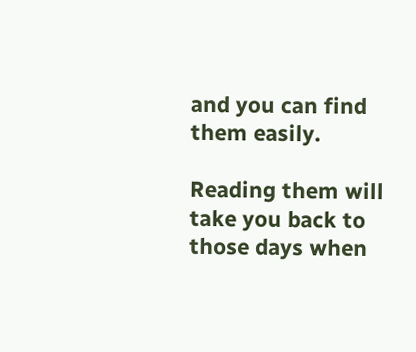and you can find them easily.

Reading them will take you back to those days when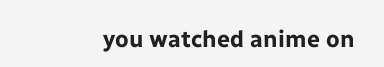you watched anime on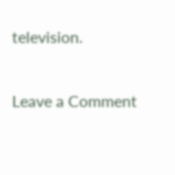television.

Leave a Comment